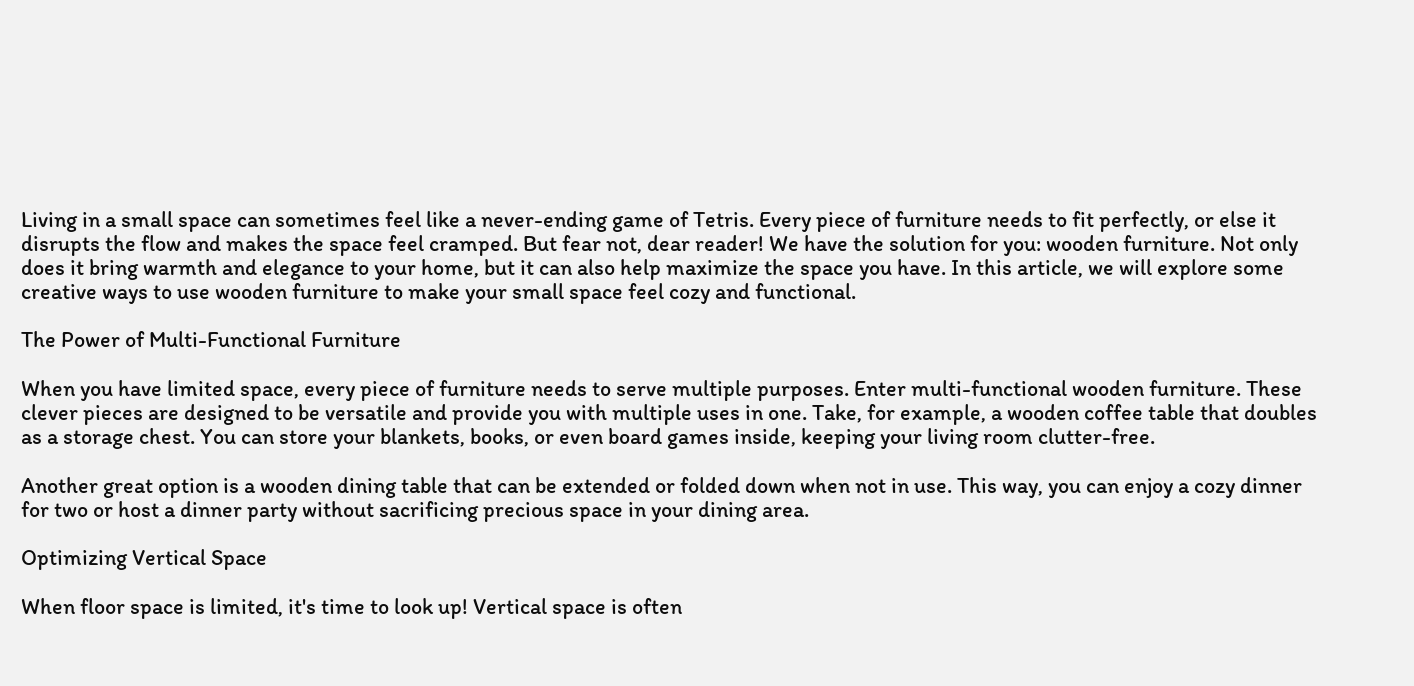Living in a small space can sometimes feel like a never-ending game of Tetris. Every piece of furniture needs to fit perfectly, or else it disrupts the flow and makes the space feel cramped. But fear not, dear reader! We have the solution for you: wooden furniture. Not only does it bring warmth and elegance to your home, but it can also help maximize the space you have. In this article, we will explore some creative ways to use wooden furniture to make your small space feel cozy and functional.

The Power of Multi-Functional Furniture

When you have limited space, every piece of furniture needs to serve multiple purposes. Enter multi-functional wooden furniture. These clever pieces are designed to be versatile and provide you with multiple uses in one. Take, for example, a wooden coffee table that doubles as a storage chest. You can store your blankets, books, or even board games inside, keeping your living room clutter-free.

Another great option is a wooden dining table that can be extended or folded down when not in use. This way, you can enjoy a cozy dinner for two or host a dinner party without sacrificing precious space in your dining area.

Optimizing Vertical Space

When floor space is limited, it's time to look up! Vertical space is often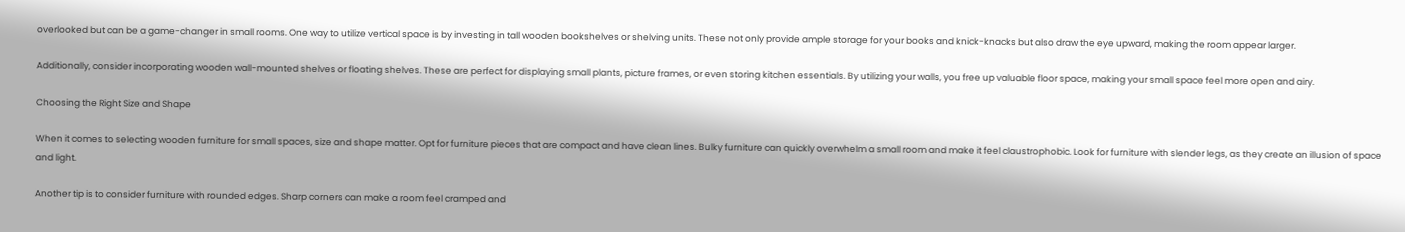overlooked but can be a game-changer in small rooms. One way to utilize vertical space is by investing in tall wooden bookshelves or shelving units. These not only provide ample storage for your books and knick-knacks but also draw the eye upward, making the room appear larger.

Additionally, consider incorporating wooden wall-mounted shelves or floating shelves. These are perfect for displaying small plants, picture frames, or even storing kitchen essentials. By utilizing your walls, you free up valuable floor space, making your small space feel more open and airy.

Choosing the Right Size and Shape

When it comes to selecting wooden furniture for small spaces, size and shape matter. Opt for furniture pieces that are compact and have clean lines. Bulky furniture can quickly overwhelm a small room and make it feel claustrophobic. Look for furniture with slender legs, as they create an illusion of space and light.

Another tip is to consider furniture with rounded edges. Sharp corners can make a room feel cramped and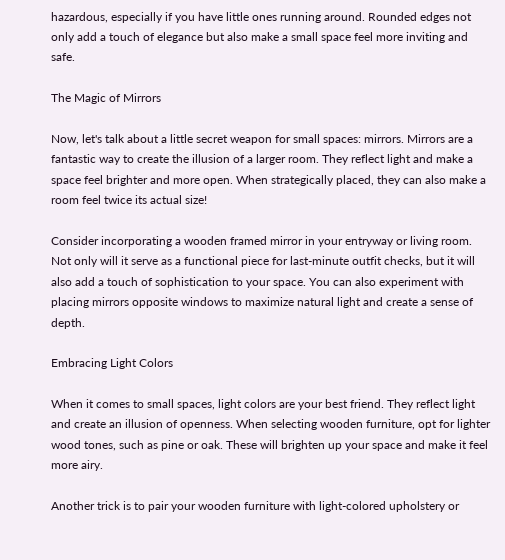hazardous, especially if you have little ones running around. Rounded edges not only add a touch of elegance but also make a small space feel more inviting and safe.

The Magic of Mirrors

Now, let's talk about a little secret weapon for small spaces: mirrors. Mirrors are a fantastic way to create the illusion of a larger room. They reflect light and make a space feel brighter and more open. When strategically placed, they can also make a room feel twice its actual size!

Consider incorporating a wooden framed mirror in your entryway or living room. Not only will it serve as a functional piece for last-minute outfit checks, but it will also add a touch of sophistication to your space. You can also experiment with placing mirrors opposite windows to maximize natural light and create a sense of depth.

Embracing Light Colors

When it comes to small spaces, light colors are your best friend. They reflect light and create an illusion of openness. When selecting wooden furniture, opt for lighter wood tones, such as pine or oak. These will brighten up your space and make it feel more airy.

Another trick is to pair your wooden furniture with light-colored upholstery or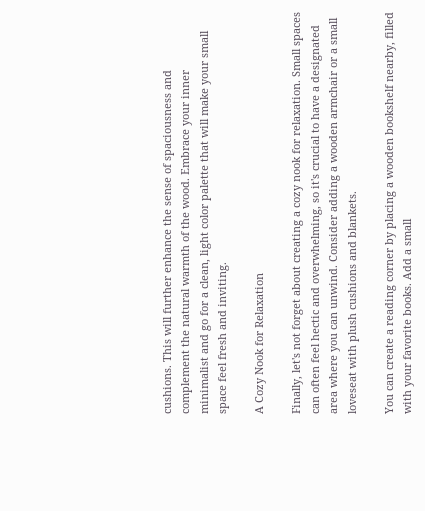cushions. This will further enhance the sense of spaciousness and complement the natural warmth of the wood. Embrace your inner minimalist and go for a clean, light color palette that will make your small space feel fresh and inviting.

A Cozy Nook for Relaxation

Finally, let's not forget about creating a cozy nook for relaxation. Small spaces can often feel hectic and overwhelming, so it's crucial to have a designated area where you can unwind. Consider adding a wooden armchair or a small loveseat with plush cushions and blankets.

You can create a reading corner by placing a wooden bookshelf nearby, filled with your favorite books. Add a small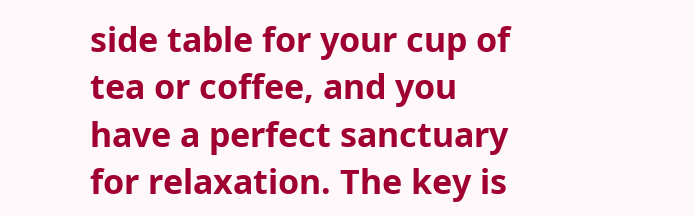side table for your cup of tea or coffee, and you have a perfect sanctuary for relaxation. The key is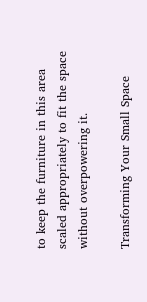to keep the furniture in this area scaled appropriately to fit the space without overpowering it.

Transforming Your Small Space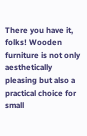There you have it, folks! Wooden furniture is not only aesthetically pleasing but also a practical choice for small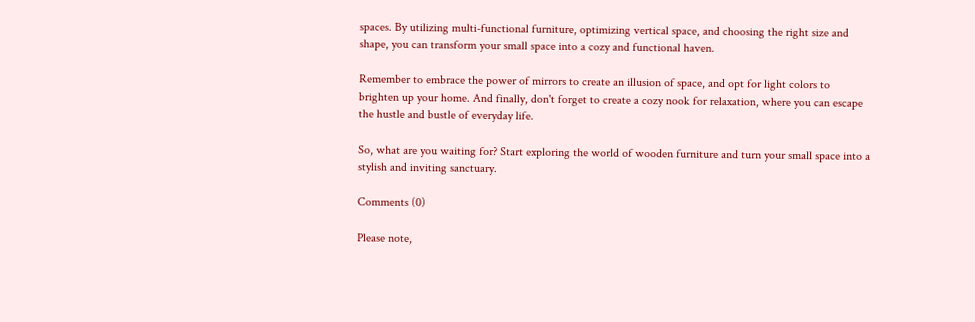spaces. By utilizing multi-functional furniture, optimizing vertical space, and choosing the right size and shape, you can transform your small space into a cozy and functional haven.

Remember to embrace the power of mirrors to create an illusion of space, and opt for light colors to brighten up your home. And finally, don't forget to create a cozy nook for relaxation, where you can escape the hustle and bustle of everyday life.

So, what are you waiting for? Start exploring the world of wooden furniture and turn your small space into a stylish and inviting sanctuary.

Comments (0)

Please note,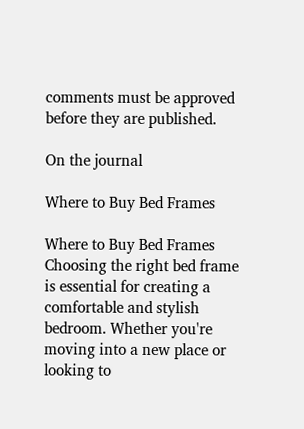comments must be approved before they are published.

On the journal

Where to Buy Bed Frames

Where to Buy Bed Frames Choosing the right bed frame is essential for creating a comfortable and stylish bedroom. Whether you're moving into a new place or looking to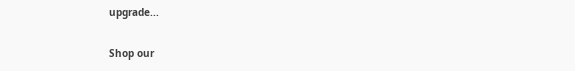upgrade...

Shop our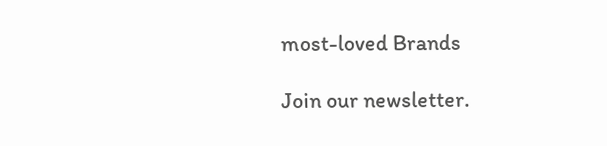most-loved Brands

Join our newsletter.